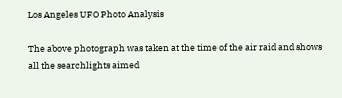Los Angeles UFO Photo Analysis

The above photograph was taken at the time of the air raid and shows all the searchlights aimed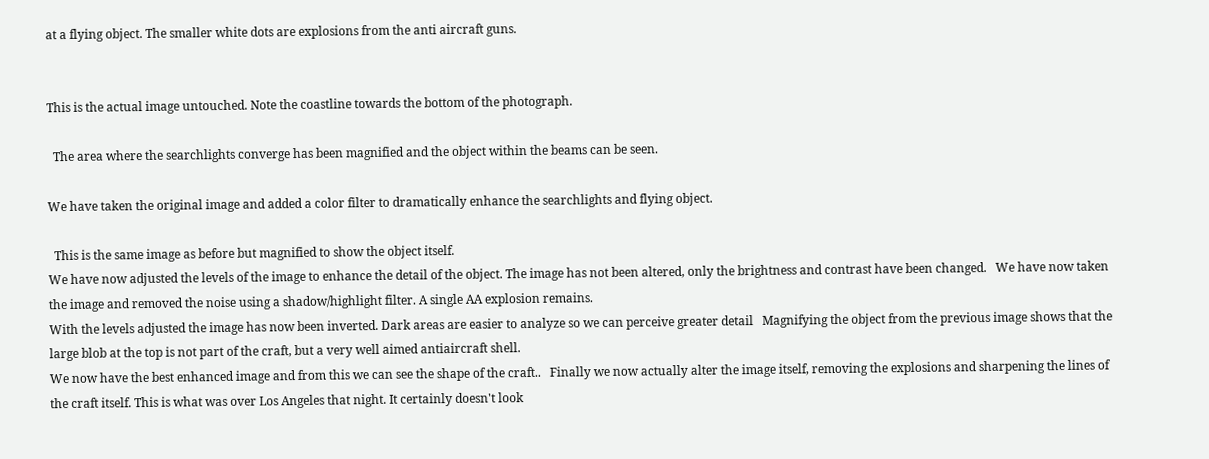at a flying object. The smaller white dots are explosions from the anti aircraft guns.


This is the actual image untouched. Note the coastline towards the bottom of the photograph.

  The area where the searchlights converge has been magnified and the object within the beams can be seen.

We have taken the original image and added a color filter to dramatically enhance the searchlights and flying object.

  This is the same image as before but magnified to show the object itself.
We have now adjusted the levels of the image to enhance the detail of the object. The image has not been altered, only the brightness and contrast have been changed.   We have now taken the image and removed the noise using a shadow/highlight filter. A single AA explosion remains.
With the levels adjusted the image has now been inverted. Dark areas are easier to analyze so we can perceive greater detail   Magnifying the object from the previous image shows that the large blob at the top is not part of the craft, but a very well aimed antiaircraft shell.
We now have the best enhanced image and from this we can see the shape of the craft..   Finally we now actually alter the image itself, removing the explosions and sharpening the lines of the craft itself. This is what was over Los Angeles that night. It certainly doesn't look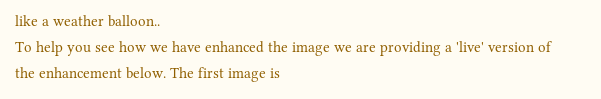like a weather balloon..
To help you see how we have enhanced the image we are providing a 'live' version of the enhancement below. The first image is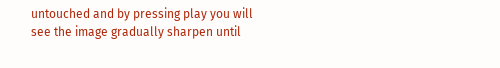untouched and by pressing play you will see the image gradually sharpen until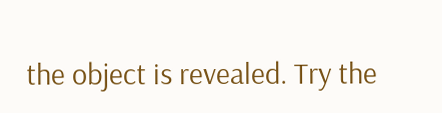the object is revealed. Try the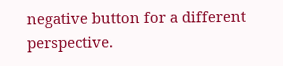negative button for a different perspective.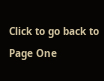Click to go back to Page One